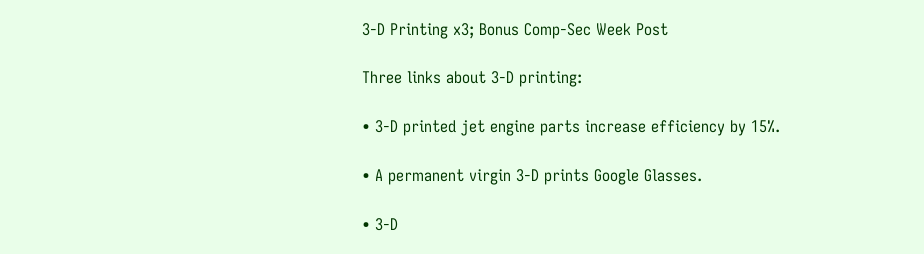3-D Printing x3; Bonus Comp-Sec Week Post

Three links about 3-D printing:

• 3-D printed jet engine parts increase efficiency by 15%.

• A permanent virgin 3-D prints Google Glasses.

• 3-D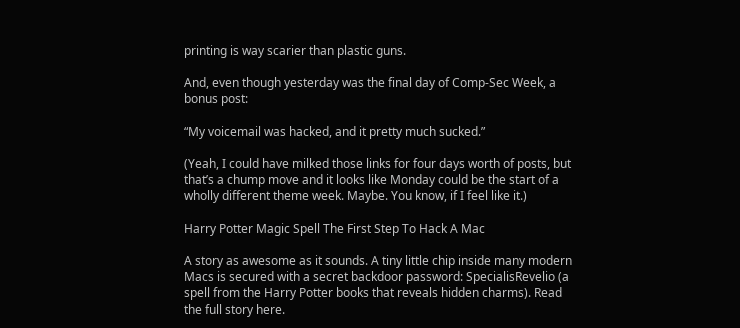printing is way scarier than plastic guns.

And, even though yesterday was the final day of Comp-Sec Week, a bonus post:

“My voicemail was hacked, and it pretty much sucked.”

(Yeah, I could have milked those links for four days worth of posts, but that’s a chump move and it looks like Monday could be the start of a wholly different theme week. Maybe. You know, if I feel like it.)

Harry Potter Magic Spell The First Step To Hack A Mac

A story as awesome as it sounds. A tiny little chip inside many modern Macs is secured with a secret backdoor password: SpecialisRevelio (a spell from the Harry Potter books that reveals hidden charms). Read the full story here.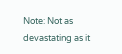Note: Not as devastating as it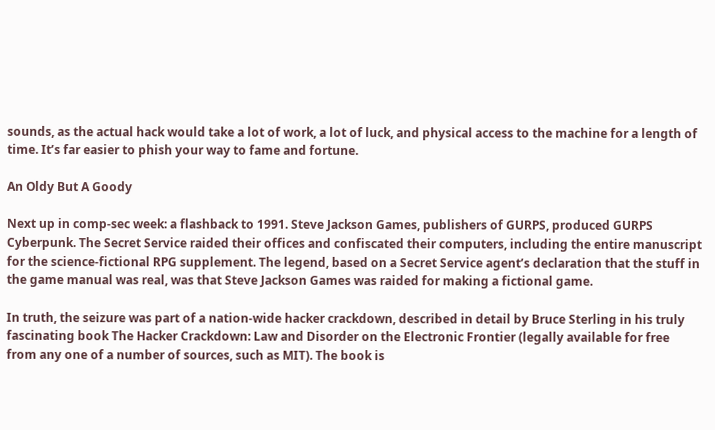sounds, as the actual hack would take a lot of work, a lot of luck, and physical access to the machine for a length of time. It’s far easier to phish your way to fame and fortune.

An Oldy But A Goody

Next up in comp-sec week: a flashback to 1991. Steve Jackson Games, publishers of GURPS, produced GURPS Cyberpunk. The Secret Service raided their offices and confiscated their computers, including the entire manuscript for the science-fictional RPG supplement. The legend, based on a Secret Service agent’s declaration that the stuff in the game manual was real, was that Steve Jackson Games was raided for making a fictional game.

In truth, the seizure was part of a nation-wide hacker crackdown, described in detail by Bruce Sterling in his truly fascinating book The Hacker Crackdown: Law and Disorder on the Electronic Frontier (legally available for free from any one of a number of sources, such as MIT). The book is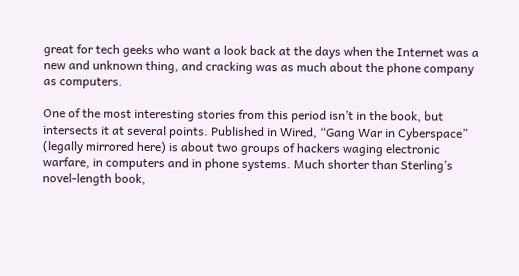great for tech geeks who want a look back at the days when the Internet was a new and unknown thing, and cracking was as much about the phone company as computers.

One of the most interesting stories from this period isn’t in the book, but intersects it at several points. Published in Wired, “Gang War in Cyberspace” (legally mirrored here) is about two groups of hackers waging electronic warfare, in computers and in phone systems. Much shorter than Sterling’s novel-length book,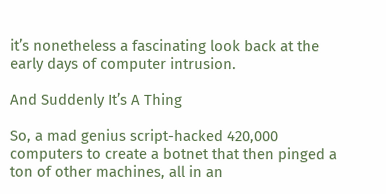it’s nonetheless a fascinating look back at the early days of computer intrusion.

And Suddenly It’s A Thing

So, a mad genius script-hacked 420,000 computers to create a botnet that then pinged a ton of other machines, all in an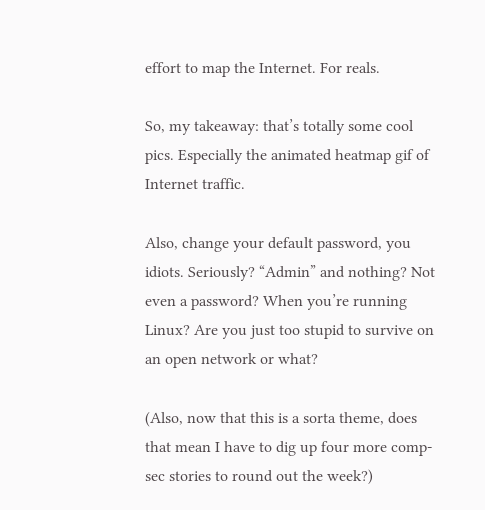effort to map the Internet. For reals.

So, my takeaway: that’s totally some cool pics. Especially the animated heatmap gif of Internet traffic.

Also, change your default password, you idiots. Seriously? “Admin” and nothing? Not even a password? When you’re running Linux? Are you just too stupid to survive on an open network or what?

(Also, now that this is a sorta theme, does that mean I have to dig up four more comp-sec stories to round out the week?)